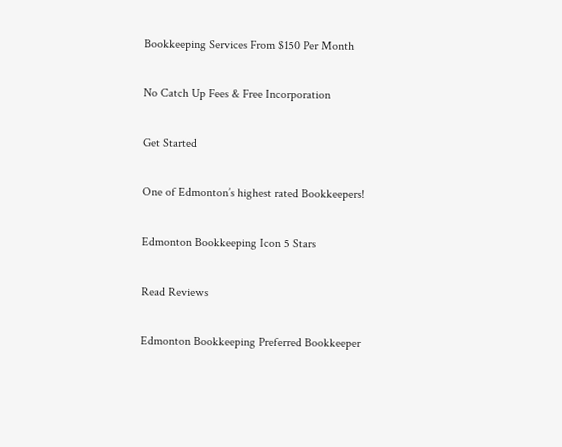Bookkeeping Services From $150 Per Month

No Catch Up Fees & Free Incorporation

Get Started

One of Edmonton’s highest rated Bookkeepers!

Edmonton Bookkeeping Icon 5 Stars

Read Reviews

Edmonton Bookkeeping Preferred Bookkeeper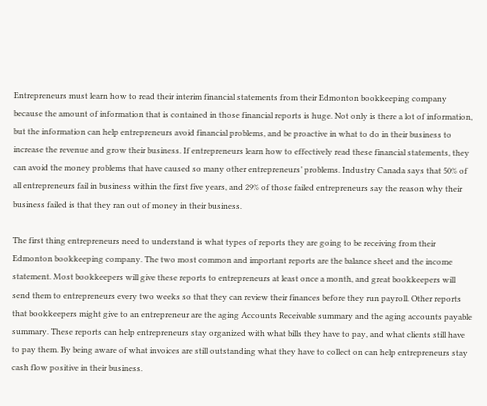Entrepreneurs must learn how to read their interim financial statements from their Edmonton bookkeeping company because the amount of information that is contained in those financial reports is huge. Not only is there a lot of information, but the information can help entrepreneurs avoid financial problems, and be proactive in what to do in their business to increase the revenue and grow their business. If entrepreneurs learn how to effectively read these financial statements, they can avoid the money problems that have caused so many other entrepreneurs’ problems. Industry Canada says that 50% of all entrepreneurs fail in business within the first five years, and 29% of those failed entrepreneurs say the reason why their business failed is that they ran out of money in their business.

The first thing entrepreneurs need to understand is what types of reports they are going to be receiving from their Edmonton bookkeeping company. The two most common and important reports are the balance sheet and the income statement. Most bookkeepers will give these reports to entrepreneurs at least once a month, and great bookkeepers will send them to entrepreneurs every two weeks so that they can review their finances before they run payroll. Other reports that bookkeepers might give to an entrepreneur are the aging Accounts Receivable summary and the aging accounts payable summary. These reports can help entrepreneurs stay organized with what bills they have to pay, and what clients still have to pay them. By being aware of what invoices are still outstanding what they have to collect on can help entrepreneurs stay cash flow positive in their business.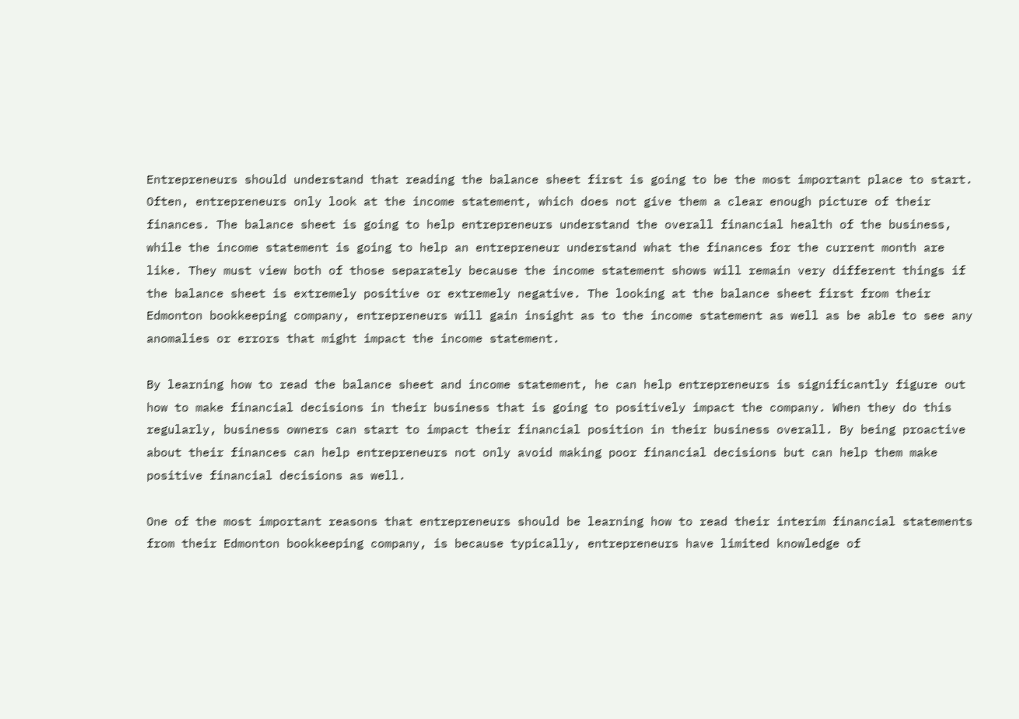Entrepreneurs should understand that reading the balance sheet first is going to be the most important place to start. Often, entrepreneurs only look at the income statement, which does not give them a clear enough picture of their finances. The balance sheet is going to help entrepreneurs understand the overall financial health of the business, while the income statement is going to help an entrepreneur understand what the finances for the current month are like. They must view both of those separately because the income statement shows will remain very different things if the balance sheet is extremely positive or extremely negative. The looking at the balance sheet first from their Edmonton bookkeeping company, entrepreneurs will gain insight as to the income statement as well as be able to see any anomalies or errors that might impact the income statement.

By learning how to read the balance sheet and income statement, he can help entrepreneurs is significantly figure out how to make financial decisions in their business that is going to positively impact the company. When they do this regularly, business owners can start to impact their financial position in their business overall. By being proactive about their finances can help entrepreneurs not only avoid making poor financial decisions but can help them make positive financial decisions as well.

One of the most important reasons that entrepreneurs should be learning how to read their interim financial statements from their Edmonton bookkeeping company, is because typically, entrepreneurs have limited knowledge of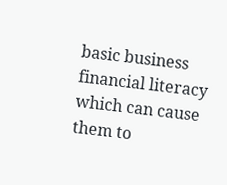basic business financial literacy which can cause them to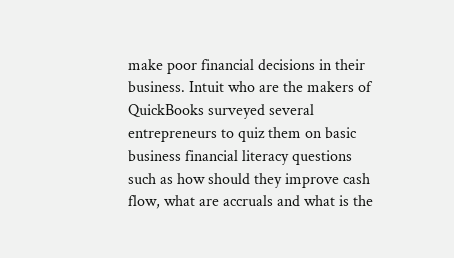make poor financial decisions in their business. Intuit who are the makers of QuickBooks surveyed several entrepreneurs to quiz them on basic business financial literacy questions such as how should they improve cash flow, what are accruals and what is the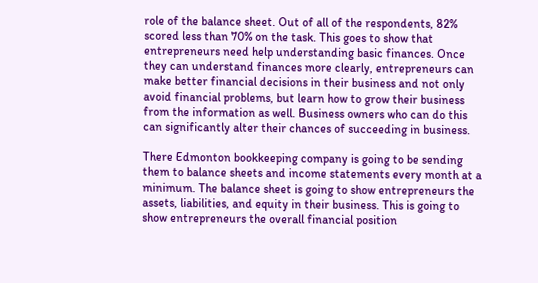role of the balance sheet. Out of all of the respondents, 82% scored less than 70% on the task. This goes to show that entrepreneurs need help understanding basic finances. Once they can understand finances more clearly, entrepreneurs can make better financial decisions in their business and not only avoid financial problems, but learn how to grow their business from the information as well. Business owners who can do this can significantly alter their chances of succeeding in business.

There Edmonton bookkeeping company is going to be sending them to balance sheets and income statements every month at a minimum. The balance sheet is going to show entrepreneurs the assets, liabilities, and equity in their business. This is going to show entrepreneurs the overall financial position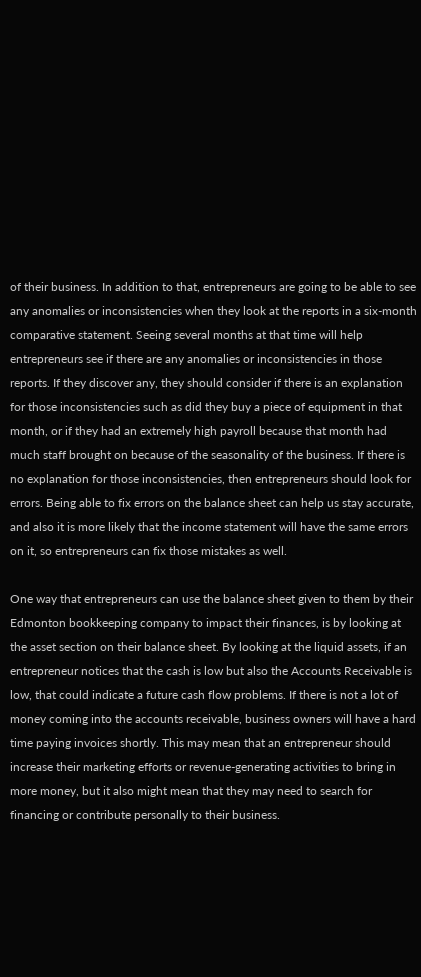of their business. In addition to that, entrepreneurs are going to be able to see any anomalies or inconsistencies when they look at the reports in a six-month comparative statement. Seeing several months at that time will help entrepreneurs see if there are any anomalies or inconsistencies in those reports. If they discover any, they should consider if there is an explanation for those inconsistencies such as did they buy a piece of equipment in that month, or if they had an extremely high payroll because that month had much staff brought on because of the seasonality of the business. If there is no explanation for those inconsistencies, then entrepreneurs should look for errors. Being able to fix errors on the balance sheet can help us stay accurate, and also it is more likely that the income statement will have the same errors on it, so entrepreneurs can fix those mistakes as well.

One way that entrepreneurs can use the balance sheet given to them by their Edmonton bookkeeping company to impact their finances, is by looking at the asset section on their balance sheet. By looking at the liquid assets, if an entrepreneur notices that the cash is low but also the Accounts Receivable is low, that could indicate a future cash flow problems. If there is not a lot of money coming into the accounts receivable, business owners will have a hard time paying invoices shortly. This may mean that an entrepreneur should increase their marketing efforts or revenue-generating activities to bring in more money, but it also might mean that they may need to search for financing or contribute personally to their business.